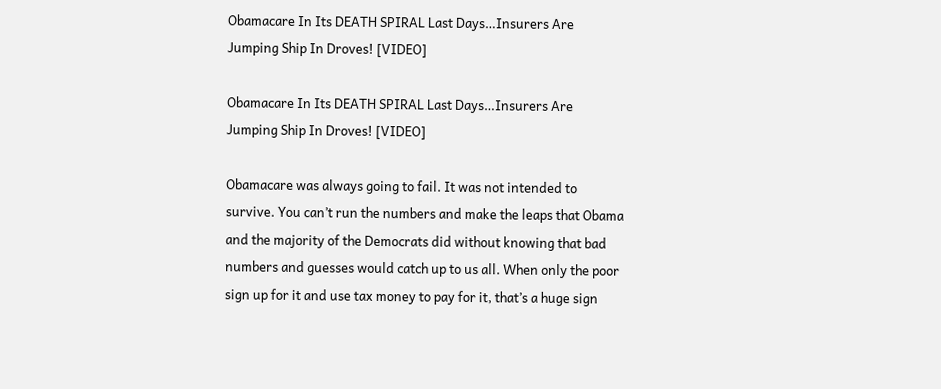Obamacare In Its DEATH SPIRAL Last Days…Insurers Are Jumping Ship In Droves! [VIDEO]

Obamacare In Its DEATH SPIRAL Last Days…Insurers Are Jumping Ship In Droves! [VIDEO]

Obamacare was always going to fail. It was not intended to survive. You can’t run the numbers and make the leaps that Obama and the majority of the Democrats did without knowing that bad numbers and guesses would catch up to us all. When only the poor sign up for it and use tax money to pay for it, that’s a huge sign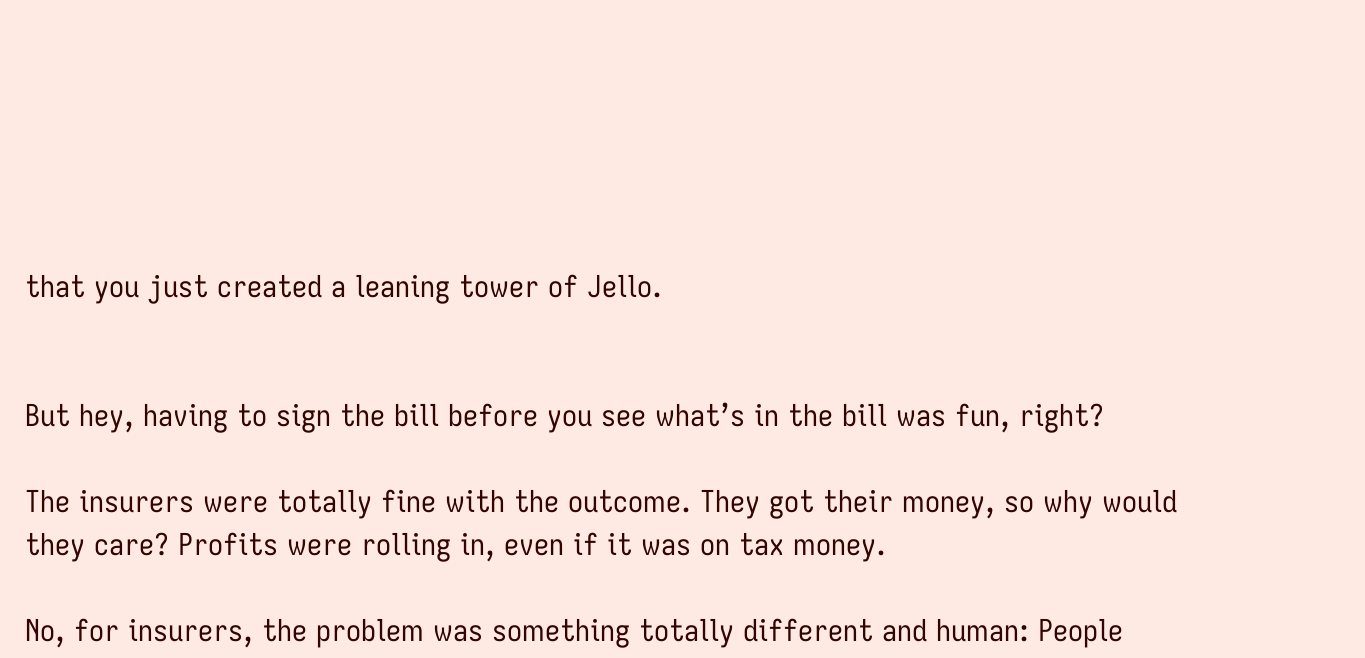that you just created a leaning tower of Jello.


But hey, having to sign the bill before you see what’s in the bill was fun, right?

The insurers were totally fine with the outcome. They got their money, so why would they care? Profits were rolling in, even if it was on tax money.

No, for insurers, the problem was something totally different and human: People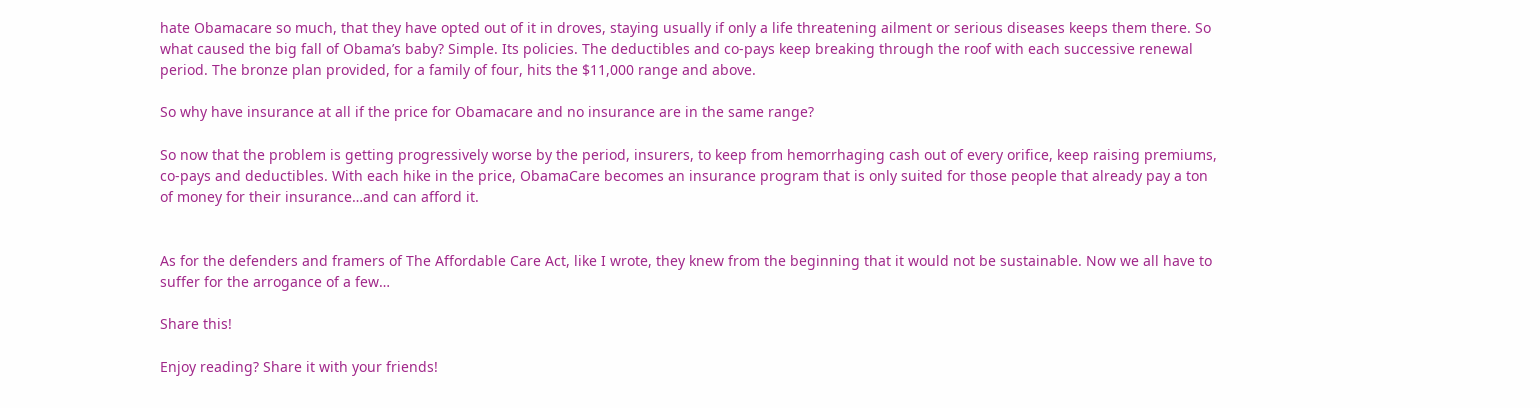hate Obamacare so much, that they have opted out of it in droves, staying usually if only a life threatening ailment or serious diseases keeps them there. So what caused the big fall of Obama’s baby? Simple. Its policies. The deductibles and co-pays keep breaking through the roof with each successive renewal period. The bronze plan provided, for a family of four, hits the $11,000 range and above.

So why have insurance at all if the price for Obamacare and no insurance are in the same range?

So now that the problem is getting progressively worse by the period, insurers, to keep from hemorrhaging cash out of every orifice, keep raising premiums, co-pays and deductibles. With each hike in the price, ObamaCare becomes an insurance program that is only suited for those people that already pay a ton of money for their insurance…and can afford it.


As for the defenders and framers of The Affordable Care Act, like I wrote, they knew from the beginning that it would not be sustainable. Now we all have to suffer for the arrogance of a few…

Share this!

Enjoy reading? Share it with your friends!